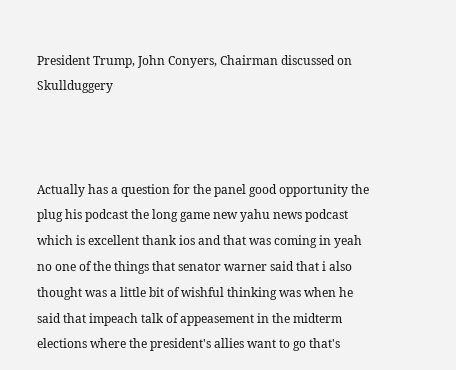President Trump, John Conyers, Chairman discussed on Skullduggery



Actually has a question for the panel good opportunity the plug his podcast the long game new yahu news podcast which is excellent thank ios and that was coming in yeah no one of the things that senator warner said that i also thought was a little bit of wishful thinking was when he said that impeach talk of appeasement in the midterm elections where the president's allies want to go that's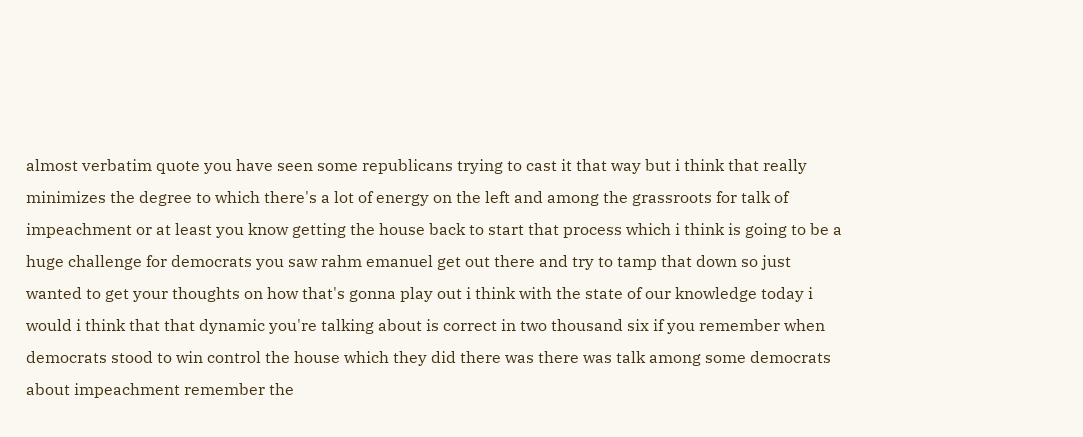almost verbatim quote you have seen some republicans trying to cast it that way but i think that really minimizes the degree to which there's a lot of energy on the left and among the grassroots for talk of impeachment or at least you know getting the house back to start that process which i think is going to be a huge challenge for democrats you saw rahm emanuel get out there and try to tamp that down so just wanted to get your thoughts on how that's gonna play out i think with the state of our knowledge today i would i think that that dynamic you're talking about is correct in two thousand six if you remember when democrats stood to win control the house which they did there was there was talk among some democrats about impeachment remember the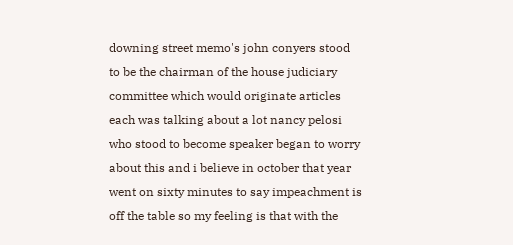downing street memo's john conyers stood to be the chairman of the house judiciary committee which would originate articles each was talking about a lot nancy pelosi who stood to become speaker began to worry about this and i believe in october that year went on sixty minutes to say impeachment is off the table so my feeling is that with the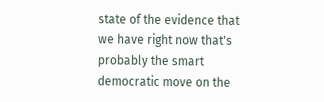state of the evidence that we have right now that's probably the smart democratic move on the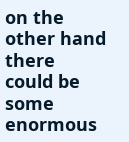on the other hand there could be some enormous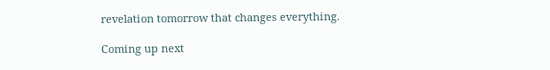revelation tomorrow that changes everything.

Coming up next